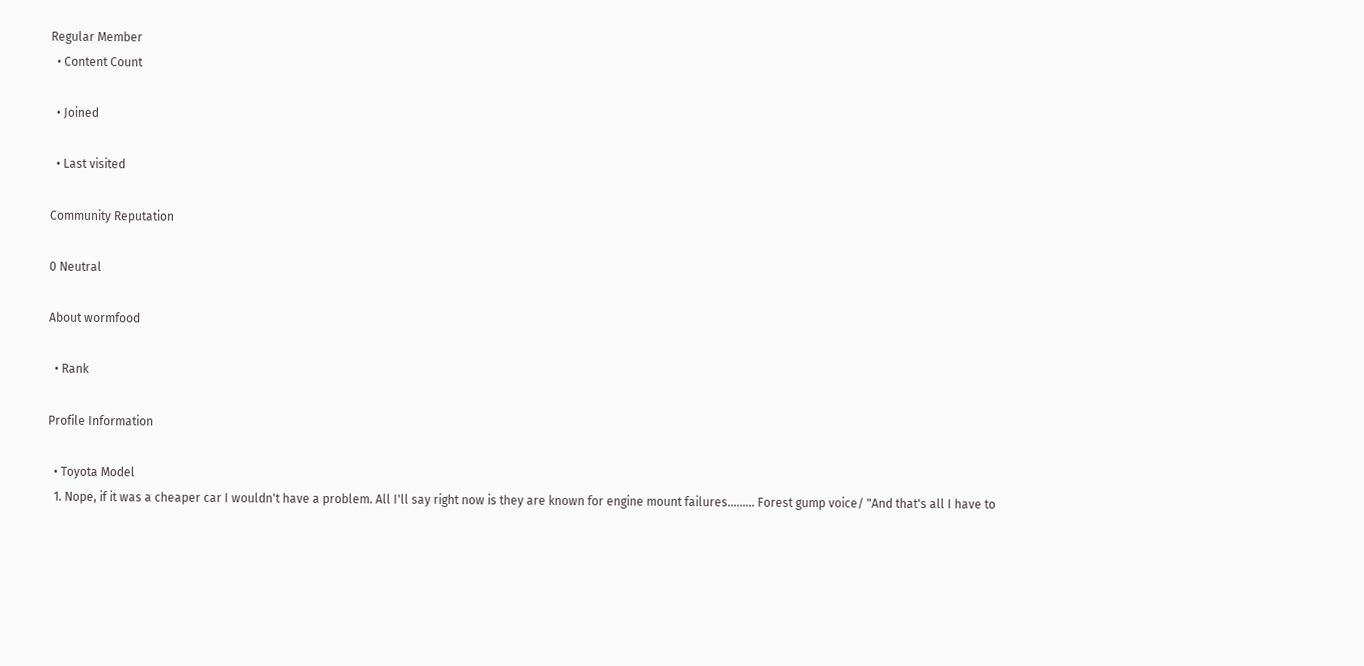Regular Member
  • Content Count

  • Joined

  • Last visited

Community Reputation

0 Neutral

About wormfood

  • Rank

Profile Information

  • Toyota Model
  1. Nope, if it was a cheaper car I wouldn't have a problem. All I'll say right now is they are known for engine mount failures......... Forest gump voice/ "And that's all I have to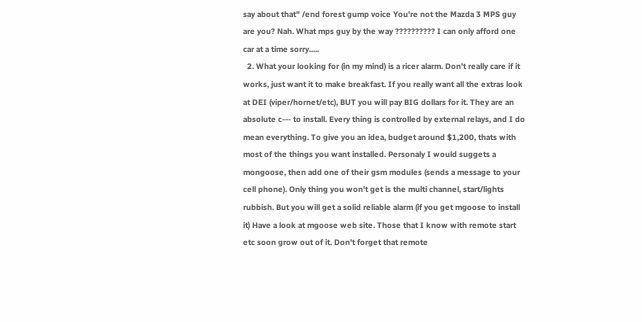say about that" /end forest gump voice You're not the Mazda 3 MPS guy are you? Nah. What mps guy by the way ?????????? I can only afford one car at a time sorry.....
  2. What your looking for (in my mind) is a ricer alarm. Don't really care if it works, just want it to make breakfast. If you really want all the extras look at DEI (viper/hornet/etc), BUT you will pay BIG dollars for it. They are an absolute c--- to install. Every thing is controlled by external relays, and I do mean everything. To give you an idea, budget around $1,200, thats with most of the things you want installed. Personaly I would suggets a mongoose, then add one of their gsm modules (sends a message to your cell phone). Only thing you won't get is the multi channel, start/lights rubbish. But you will get a solid reliable alarm (if you get mgoose to install it) Have a look at mgoose web site. Those that I know with remote start etc soon grow out of it. Don't forget that remote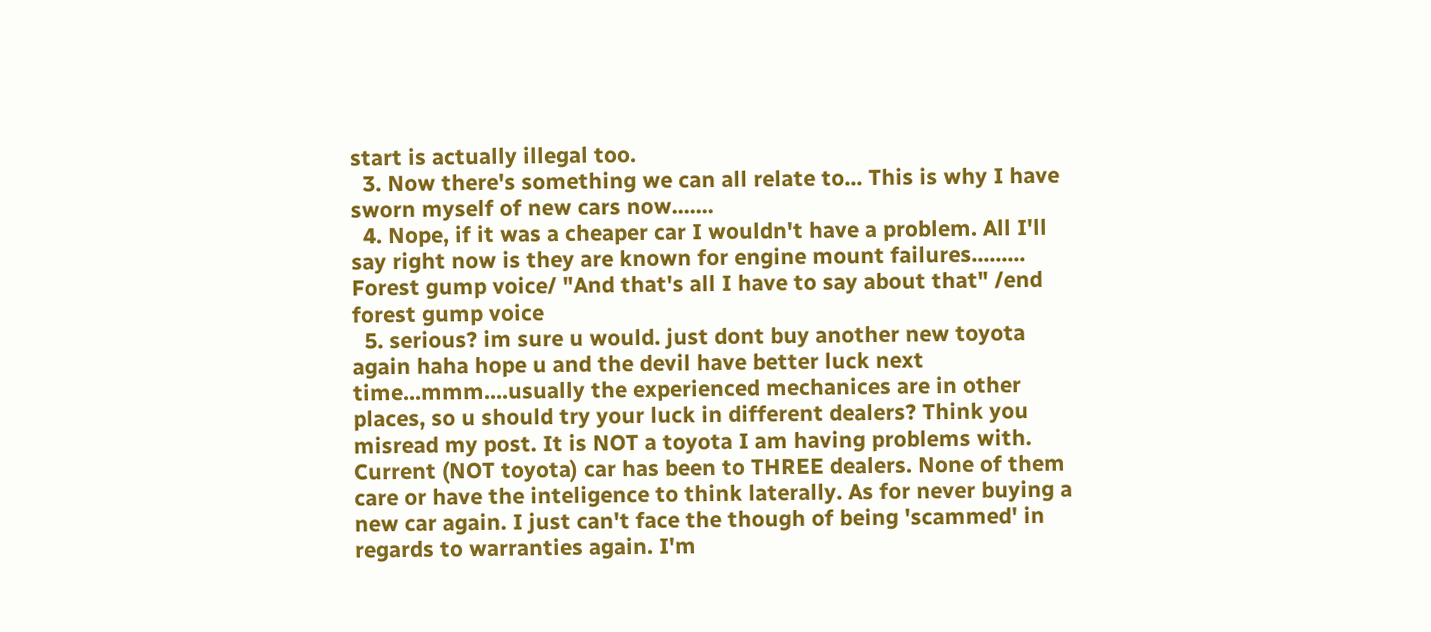start is actually illegal too.
  3. Now there's something we can all relate to... This is why I have sworn myself of new cars now.......
  4. Nope, if it was a cheaper car I wouldn't have a problem. All I'll say right now is they are known for engine mount failures......... Forest gump voice/ "And that's all I have to say about that" /end forest gump voice
  5. serious? im sure u would. just dont buy another new toyota again haha hope u and the devil have better luck next time...mmm....usually the experienced mechanices are in other places, so u should try your luck in different dealers? Think you misread my post. It is NOT a toyota I am having problems with. Current (NOT toyota) car has been to THREE dealers. None of them care or have the inteligence to think laterally. As for never buying a new car again. I just can't face the though of being 'scammed' in regards to warranties again. I'm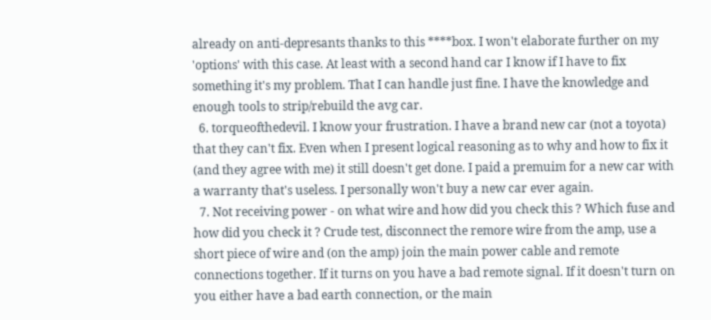already on anti-depresants thanks to this ****box. I won't elaborate further on my 'options' with this case. At least with a second hand car I know if I have to fix something it's my problem. That I can handle just fine. I have the knowledge and enough tools to strip/rebuild the avg car.
  6. torqueofthedevil. I know your frustration. I have a brand new car (not a toyota) that they can't fix. Even when I present logical reasoning as to why and how to fix it (and they agree with me) it still doesn't get done. I paid a premuim for a new car with a warranty that's useless. I personally won't buy a new car ever again.
  7. Not receiving power - on what wire and how did you check this ? Which fuse and how did you check it ? Crude test, disconnect the remore wire from the amp, use a short piece of wire and (on the amp) join the main power cable and remote connections together. If it turns on you have a bad remote signal. If it doesn't turn on you either have a bad earth connection, or the main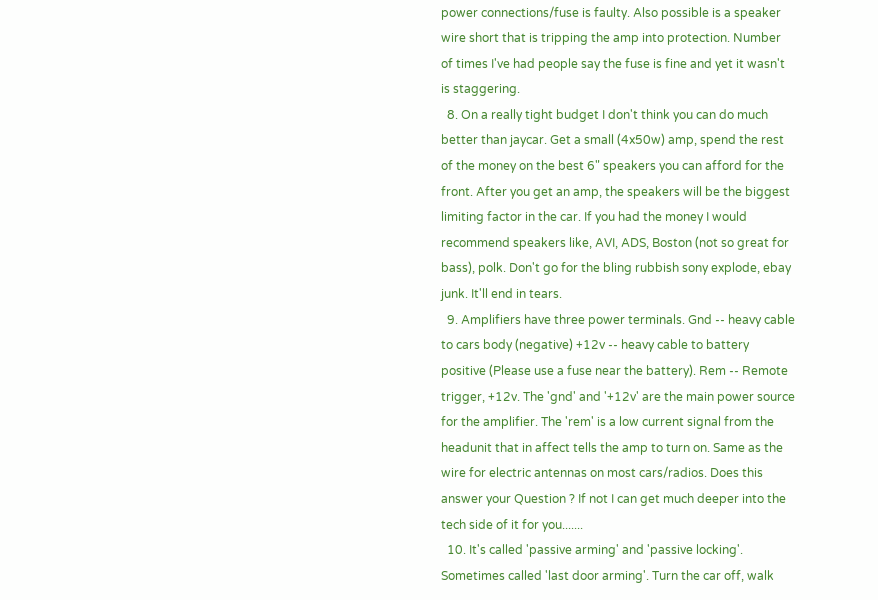power connections/fuse is faulty. Also possible is a speaker wire short that is tripping the amp into protection. Number of times I've had people say the fuse is fine and yet it wasn't is staggering.
  8. On a really tight budget I don't think you can do much better than jaycar. Get a small (4x50w) amp, spend the rest of the money on the best 6" speakers you can afford for the front. After you get an amp, the speakers will be the biggest limiting factor in the car. If you had the money I would recommend speakers like, AVI, ADS, Boston (not so great for bass), polk. Don't go for the bling rubbish sony explode, ebay junk. It'll end in tears.
  9. Amplifiers have three power terminals. Gnd -- heavy cable to cars body (negative) +12v -- heavy cable to battery positive (Please use a fuse near the battery). Rem -- Remote trigger, +12v. The 'gnd' and '+12v' are the main power source for the amplifier. The 'rem' is a low current signal from the headunit that in affect tells the amp to turn on. Same as the wire for electric antennas on most cars/radios. Does this answer your Question ? If not I can get much deeper into the tech side of it for you.......
  10. It's called 'passive arming' and 'passive locking'. Sometimes called 'last door arming'. Turn the car off, walk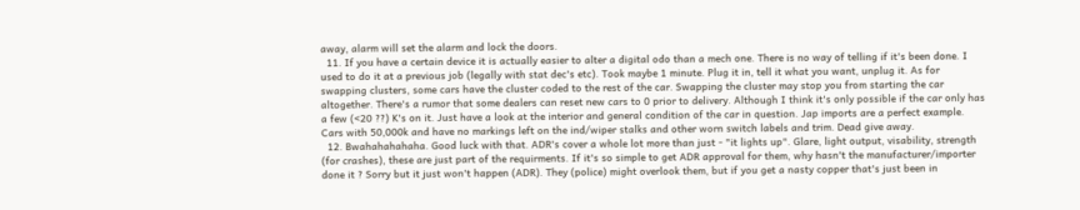away, alarm will set the alarm and lock the doors.
  11. If you have a certain device it is actually easier to alter a digital odo than a mech one. There is no way of telling if it's been done. I used to do it at a previous job (legally with stat dec's etc). Took maybe 1 minute. Plug it in, tell it what you want, unplug it. As for swapping clusters, some cars have the cluster coded to the rest of the car. Swapping the cluster may stop you from starting the car altogether. There's a rumor that some dealers can reset new cars to 0 prior to delivery. Although I think it's only possible if the car only has a few (<20 ??) K's on it. Just have a look at the interior and general condition of the car in question. Jap imports are a perfect example. Cars with 50,000k and have no markings left on the ind/wiper stalks and other worn switch labels and trim. Dead give away.
  12. Bwahahahahaha. Good luck with that. ADR's cover a whole lot more than just - "it lights up". Glare, light output, visability, strength (for crashes), these are just part of the requirments. If it's so simple to get ADR approval for them, why hasn't the manufacturer/importer done it ? Sorry but it just won't happen (ADR). They (police) might overlook them, but if you get a nasty copper that's just been in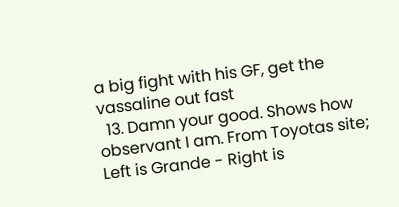a big fight with his GF, get the vassaline out fast
  13. Damn your good. Shows how observant I am. From Toyotas site; Left is Grande - Right is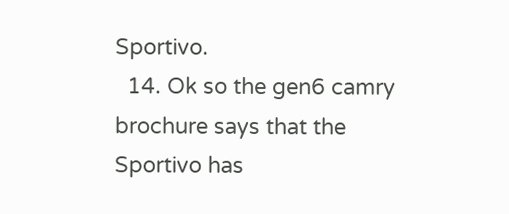Sportivo.
  14. Ok so the gen6 camry brochure says that the Sportivo has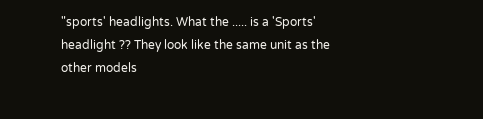"sports' headlights. What the ..... is a 'Sports' headlight ?? They look like the same unit as the other models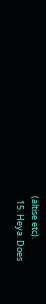(altise etc).
  15. Heya. Does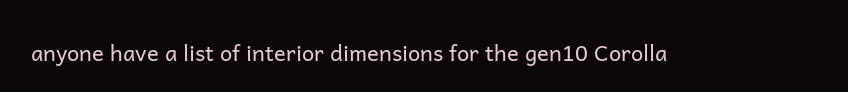anyone have a list of interior dimensions for the gen10 Corolla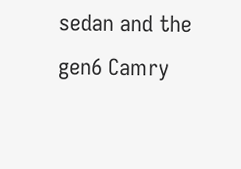sedan and the gen6 Camry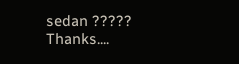sedan ????? Thanks....